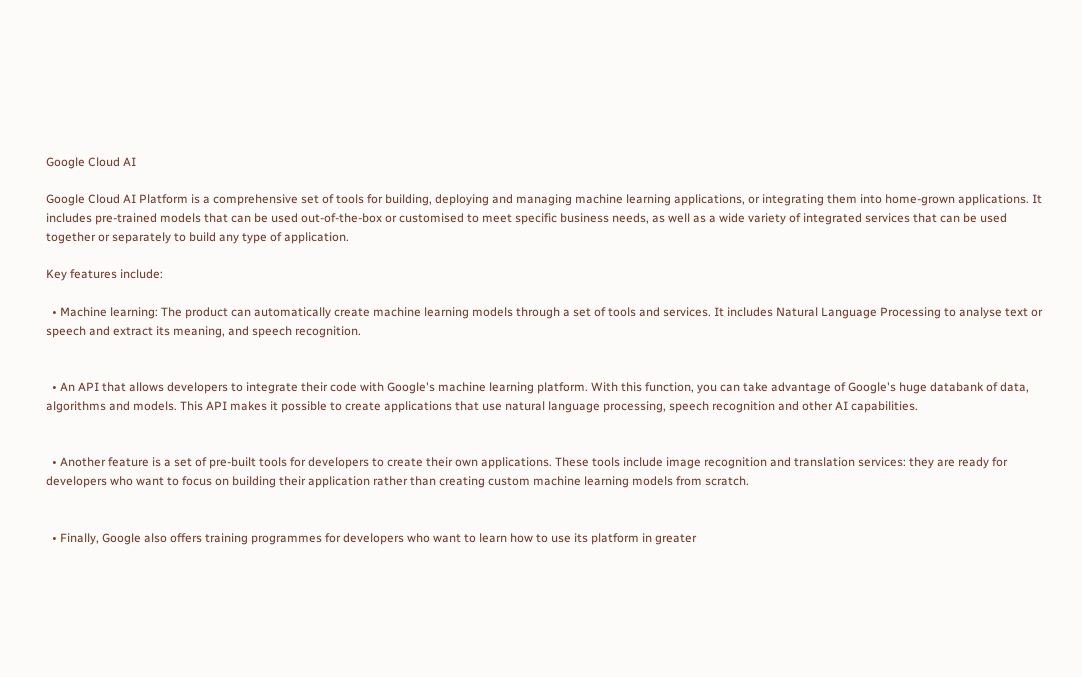Google Cloud AI

Google Cloud AI Platform is a comprehensive set of tools for building, deploying and managing machine learning applications, or integrating them into home-grown applications. It includes pre-trained models that can be used out-of-the-box or customised to meet specific business needs, as well as a wide variety of integrated services that can be used together or separately to build any type of application.

Key features include:

  • Machine learning: The product can automatically create machine learning models through a set of tools and services. It includes Natural Language Processing to analyse text or speech and extract its meaning, and speech recognition.


  • An API that allows developers to integrate their code with Google's machine learning platform. With this function, you can take advantage of Google's huge databank of data, algorithms and models. This API makes it possible to create applications that use natural language processing, speech recognition and other AI capabilities.


  • Another feature is a set of pre-built tools for developers to create their own applications. These tools include image recognition and translation services: they are ready for developers who want to focus on building their application rather than creating custom machine learning models from scratch.


  • Finally, Google also offers training programmes for developers who want to learn how to use its platform in greater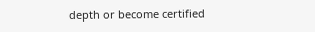depth or become certified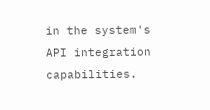in the system's API integration capabilities.